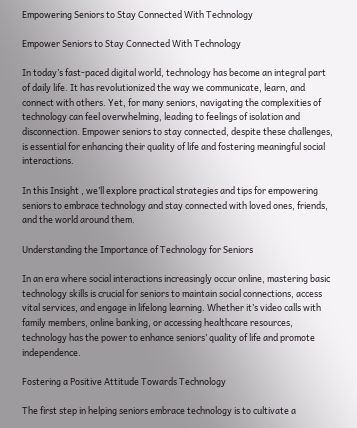Empowering Seniors to Stay Connected With Technology

Empower Seniors to Stay Connected With Technology

In today’s fast-paced digital world, technology has become an integral part of daily life. It has revolutionized the way we communicate, learn, and connect with others. Yet, for many seniors, navigating the complexities of technology can feel overwhelming, leading to feelings of isolation and disconnection. Empower seniors to stay connected, despite these challenges, is essential for enhancing their quality of life and fostering meaningful social interactions.

In this Insight , we’ll explore practical strategies and tips for empowering seniors to embrace technology and stay connected with loved ones, friends, and the world around them.

Understanding the Importance of Technology for Seniors

In an era where social interactions increasingly occur online, mastering basic technology skills is crucial for seniors to maintain social connections, access vital services, and engage in lifelong learning. Whether it’s video calls with family members, online banking, or accessing healthcare resources, technology has the power to enhance seniors’ quality of life and promote independence.

Fostering a Positive Attitude Towards Technology

The first step in helping seniors embrace technology is to cultivate a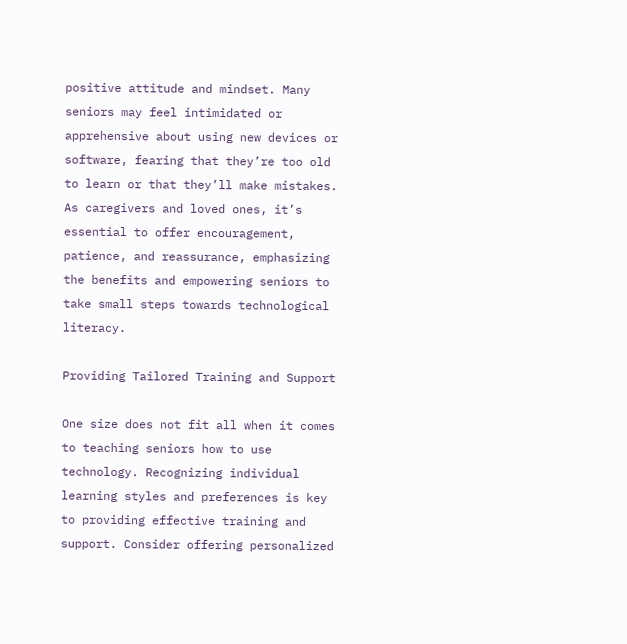positive attitude and mindset. Many seniors may feel intimidated or apprehensive about using new devices or software, fearing that they’re too old to learn or that they’ll make mistakes. As caregivers and loved ones, it’s essential to offer encouragement, patience, and reassurance, emphasizing the benefits and empowering seniors to take small steps towards technological literacy.

Providing Tailored Training and Support

One size does not fit all when it comes to teaching seniors how to use technology. Recognizing individual learning styles and preferences is key to providing effective training and support. Consider offering personalized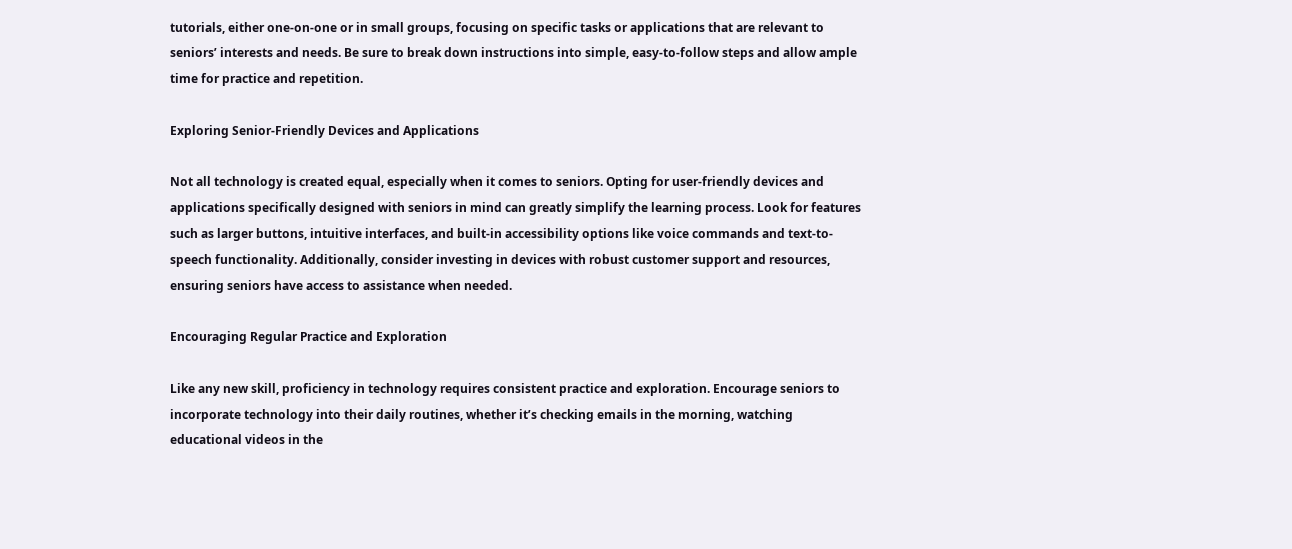tutorials, either one-on-one or in small groups, focusing on specific tasks or applications that are relevant to seniors’ interests and needs. Be sure to break down instructions into simple, easy-to-follow steps and allow ample time for practice and repetition.

Exploring Senior-Friendly Devices and Applications

Not all technology is created equal, especially when it comes to seniors. Opting for user-friendly devices and applications specifically designed with seniors in mind can greatly simplify the learning process. Look for features such as larger buttons, intuitive interfaces, and built-in accessibility options like voice commands and text-to-speech functionality. Additionally, consider investing in devices with robust customer support and resources, ensuring seniors have access to assistance when needed.

Encouraging Regular Practice and Exploration

Like any new skill, proficiency in technology requires consistent practice and exploration. Encourage seniors to incorporate technology into their daily routines, whether it’s checking emails in the morning, watching educational videos in the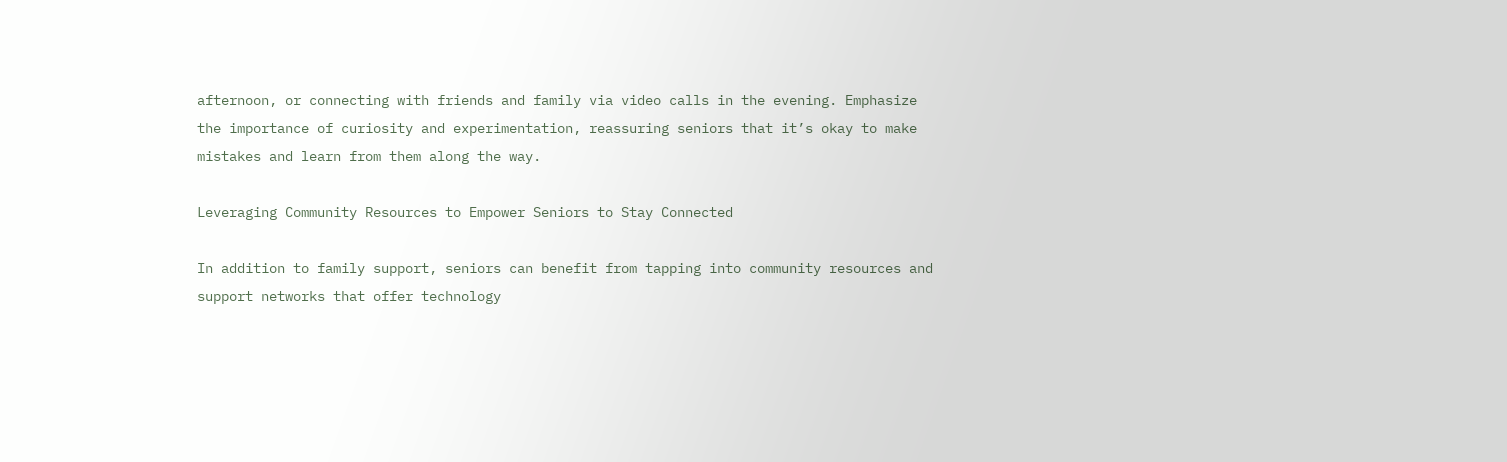afternoon, or connecting with friends and family via video calls in the evening. Emphasize the importance of curiosity and experimentation, reassuring seniors that it’s okay to make mistakes and learn from them along the way.

Leveraging Community Resources to Empower Seniors to Stay Connected

In addition to family support, seniors can benefit from tapping into community resources and support networks that offer technology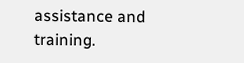assistance and training.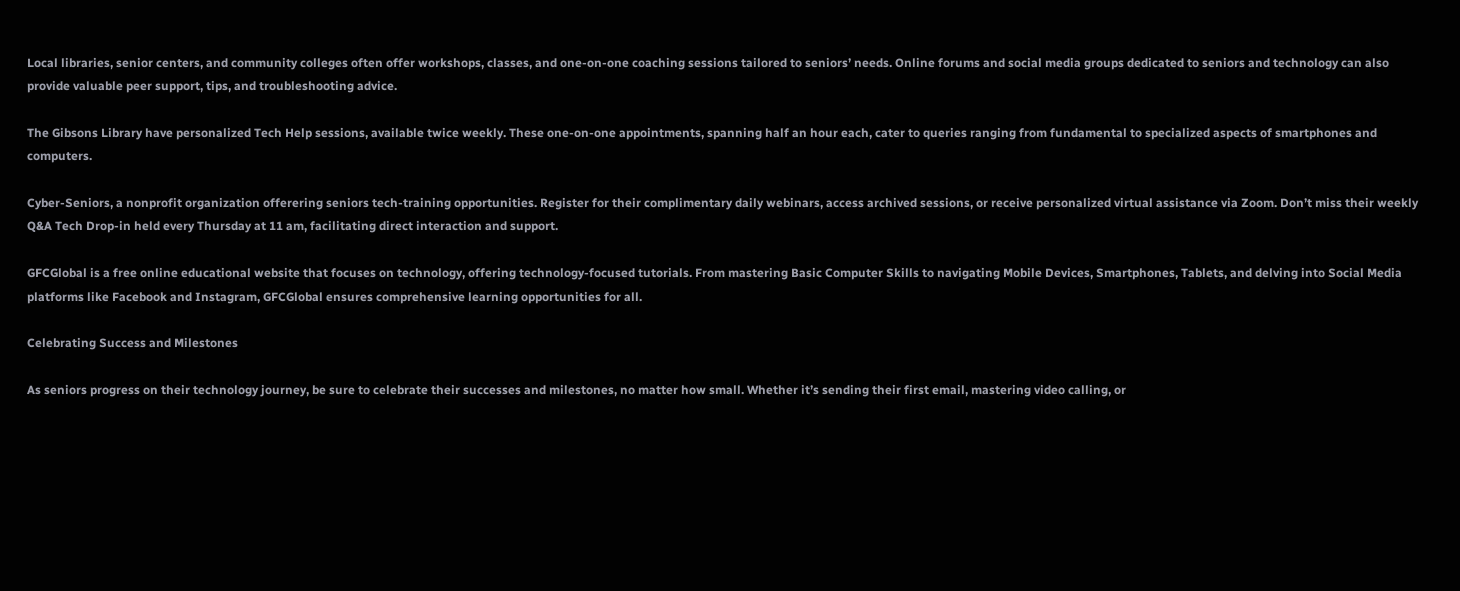Local libraries, senior centers, and community colleges often offer workshops, classes, and one-on-one coaching sessions tailored to seniors’ needs. Online forums and social media groups dedicated to seniors and technology can also provide valuable peer support, tips, and troubleshooting advice.

The Gibsons Library have personalized Tech Help sessions, available twice weekly. These one-on-one appointments, spanning half an hour each, cater to queries ranging from fundamental to specialized aspects of smartphones and computers.

Cyber-Seniors, a nonprofit organization offerering seniors tech-training opportunities. Register for their complimentary daily webinars, access archived sessions, or receive personalized virtual assistance via Zoom. Don’t miss their weekly Q&A Tech Drop-in held every Thursday at 11 am, facilitating direct interaction and support.

GFCGlobal is a free online educational website that focuses on technology, offering technology-focused tutorials. From mastering Basic Computer Skills to navigating Mobile Devices, Smartphones, Tablets, and delving into Social Media platforms like Facebook and Instagram, GFCGlobal ensures comprehensive learning opportunities for all.

Celebrating Success and Milestones

As seniors progress on their technology journey, be sure to celebrate their successes and milestones, no matter how small. Whether it’s sending their first email, mastering video calling, or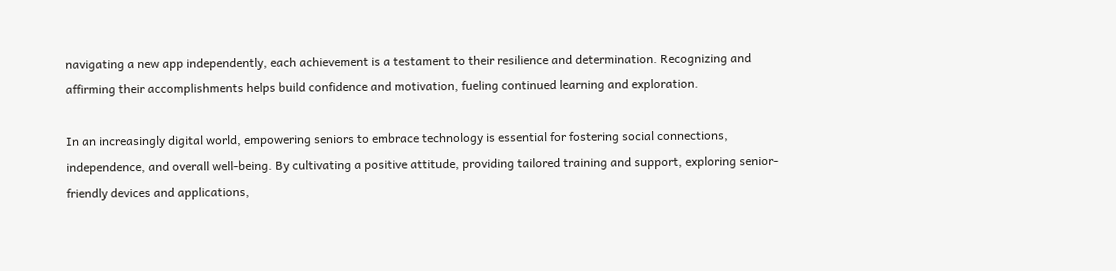navigating a new app independently, each achievement is a testament to their resilience and determination. Recognizing and affirming their accomplishments helps build confidence and motivation, fueling continued learning and exploration.

In an increasingly digital world, empowering seniors to embrace technology is essential for fostering social connections, independence, and overall well-being. By cultivating a positive attitude, providing tailored training and support, exploring senior-friendly devices and applications,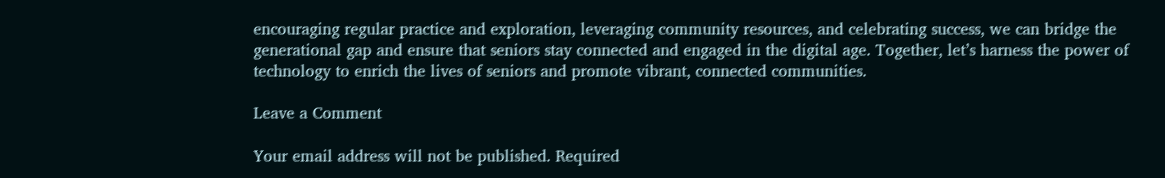encouraging regular practice and exploration, leveraging community resources, and celebrating success, we can bridge the generational gap and ensure that seniors stay connected and engaged in the digital age. Together, let’s harness the power of technology to enrich the lives of seniors and promote vibrant, connected communities.

Leave a Comment

Your email address will not be published. Required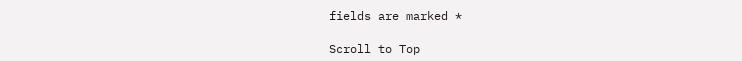fields are marked *

Scroll to Top